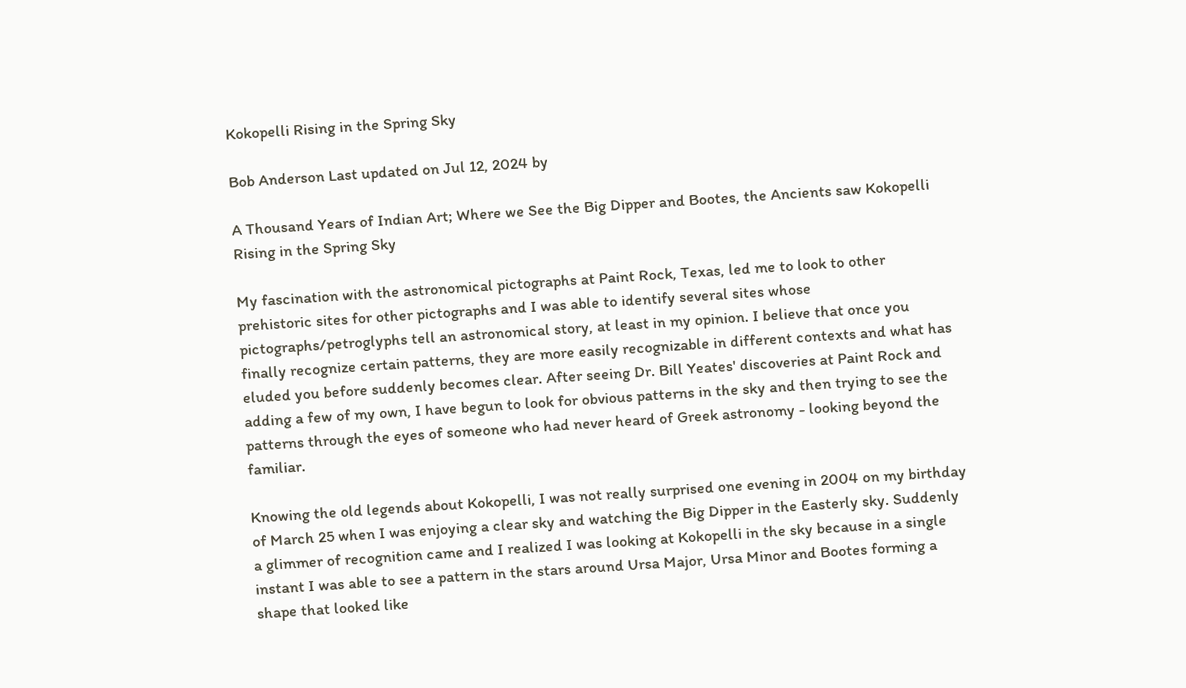Kokopelli Rising in the Spring Sky

Bob Anderson Last updated on Jul 12, 2024 by

A Thousand Years of Indian Art; Where we See the Big Dipper and Bootes, the Ancients saw Kokopelli Rising in the Spring Sky

My fascination with the astronomical pictographs at Paint Rock, Texas, led me to look to other prehistoric sites for other pictographs and I was able to identify several sites whose pictographs/petroglyphs tell an astronomical story, at least in my opinion. I believe that once you finally recognize certain patterns, they are more easily recognizable in different contexts and what has eluded you before suddenly becomes clear. After seeing Dr. Bill Yeates' discoveries at Paint Rock and adding a few of my own, I have begun to look for obvious patterns in the sky and then trying to see the patterns through the eyes of someone who had never heard of Greek astronomy - looking beyond the familiar.

Knowing the old legends about Kokopelli, I was not really surprised one evening in 2004 on my birthday of March 25 when I was enjoying a clear sky and watching the Big Dipper in the Easterly sky. Suddenly a glimmer of recognition came and I realized I was looking at Kokopelli in the sky because in a single instant I was able to see a pattern in the stars around Ursa Major, Ursa Minor and Bootes forming a shape that looked like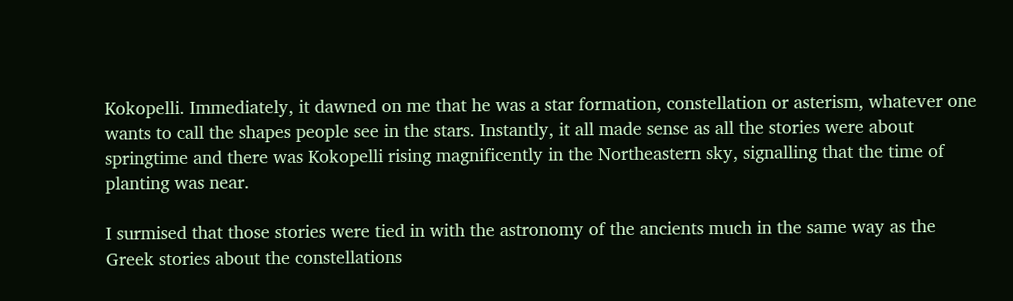Kokopelli. Immediately, it dawned on me that he was a star formation, constellation or asterism, whatever one wants to call the shapes people see in the stars. Instantly, it all made sense as all the stories were about springtime and there was Kokopelli rising magnificently in the Northeastern sky, signalling that the time of planting was near.

I surmised that those stories were tied in with the astronomy of the ancients much in the same way as the Greek stories about the constellations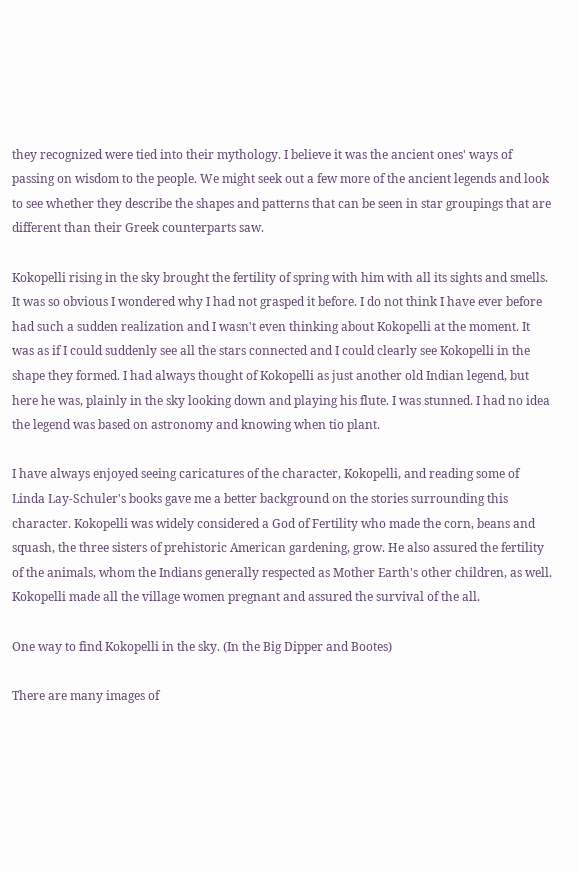they recognized were tied into their mythology. I believe it was the ancient ones' ways of passing on wisdom to the people. We might seek out a few more of the ancient legends and look to see whether they describe the shapes and patterns that can be seen in star groupings that are different than their Greek counterparts saw.

Kokopelli rising in the sky brought the fertility of spring with him with all its sights and smells. It was so obvious I wondered why I had not grasped it before. I do not think I have ever before had such a sudden realization and I wasn't even thinking about Kokopelli at the moment. It was as if I could suddenly see all the stars connected and I could clearly see Kokopelli in the shape they formed. I had always thought of Kokopelli as just another old Indian legend, but here he was, plainly in the sky looking down and playing his flute. I was stunned. I had no idea the legend was based on astronomy and knowing when tio plant.

I have always enjoyed seeing caricatures of the character, Kokopelli, and reading some of Linda Lay-Schuler's books gave me a better background on the stories surrounding this character. Kokopelli was widely considered a God of Fertility who made the corn, beans and squash, the three sisters of prehistoric American gardening, grow. He also assured the fertility of the animals, whom the Indians generally respected as Mother Earth's other children, as well. Kokopelli made all the village women pregnant and assured the survival of the all.

One way to find Kokopelli in the sky. (In the Big Dipper and Bootes)

There are many images of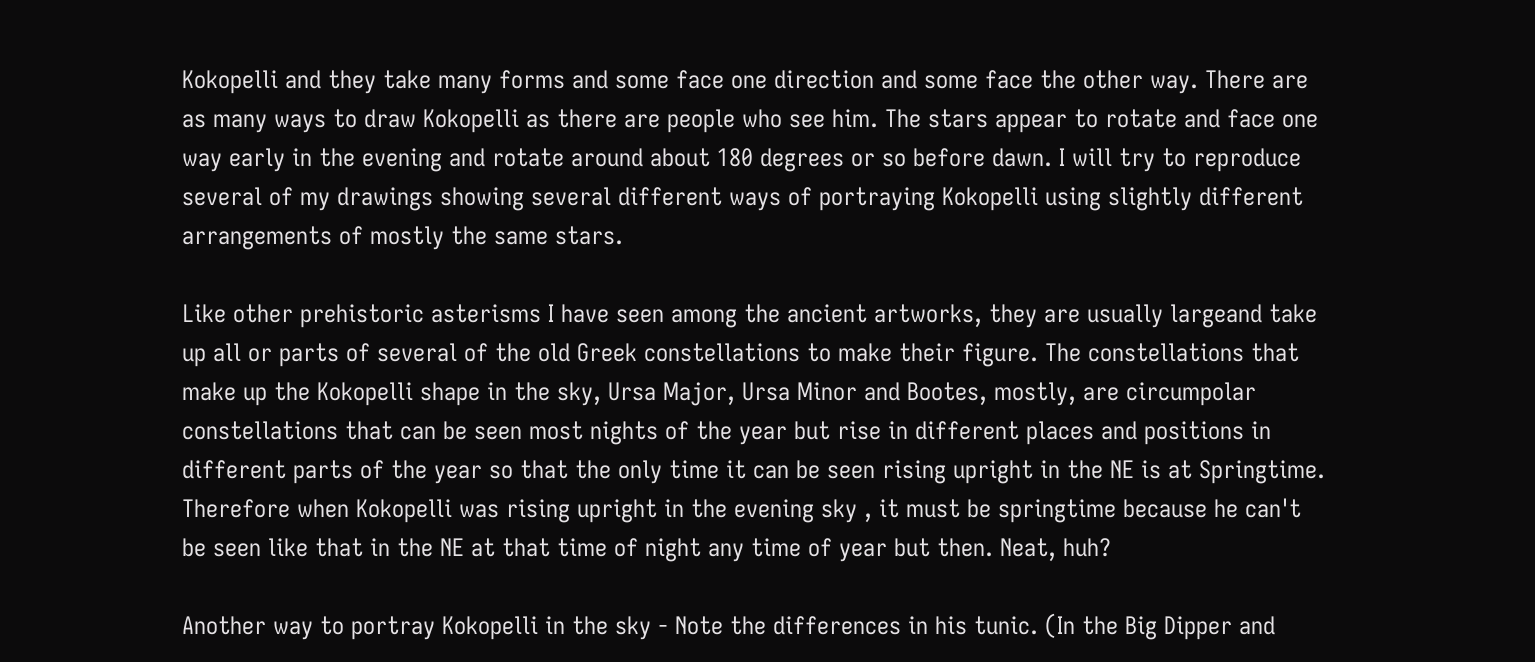Kokopelli and they take many forms and some face one direction and some face the other way. There are as many ways to draw Kokopelli as there are people who see him. The stars appear to rotate and face one way early in the evening and rotate around about 180 degrees or so before dawn. I will try to reproduce several of my drawings showing several different ways of portraying Kokopelli using slightly different arrangements of mostly the same stars.

Like other prehistoric asterisms I have seen among the ancient artworks, they are usually largeand take up all or parts of several of the old Greek constellations to make their figure. The constellations that make up the Kokopelli shape in the sky, Ursa Major, Ursa Minor and Bootes, mostly, are circumpolar constellations that can be seen most nights of the year but rise in different places and positions in different parts of the year so that the only time it can be seen rising upright in the NE is at Springtime. Therefore when Kokopelli was rising upright in the evening sky , it must be springtime because he can't be seen like that in the NE at that time of night any time of year but then. Neat, huh?

Another way to portray Kokopelli in the sky - Note the differences in his tunic. (In the Big Dipper and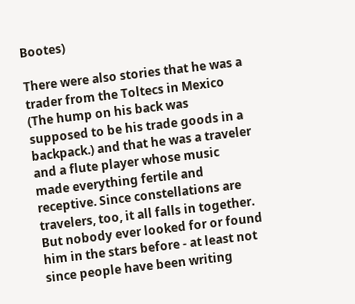Bootes)

There were also stories that he was a trader from the Toltecs in Mexico (The hump on his back was supposed to be his trade goods in a backpack.) and that he was a traveler and a flute player whose music made everything fertile and receptive. Since constellations are travelers, too, it all falls in together. But nobody ever looked for or found him in the stars before - at least not since people have been writing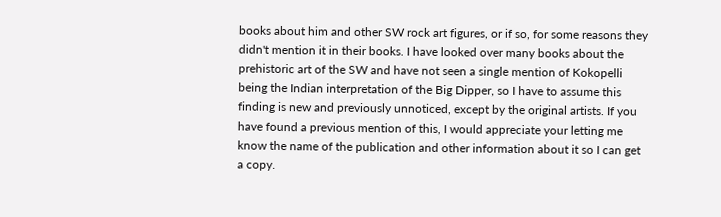books about him and other SW rock art figures, or if so, for some reasons they didn't mention it in their books. I have looked over many books about the prehistoric art of the SW and have not seen a single mention of Kokopelli being the Indian interpretation of the Big Dipper, so I have to assume this finding is new and previously unnoticed, except by the original artists. If you have found a previous mention of this, I would appreciate your letting me know the name of the publication and other information about it so I can get a copy.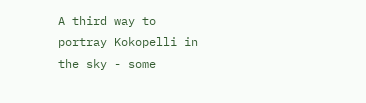A third way to portray Kokopelli in the sky - some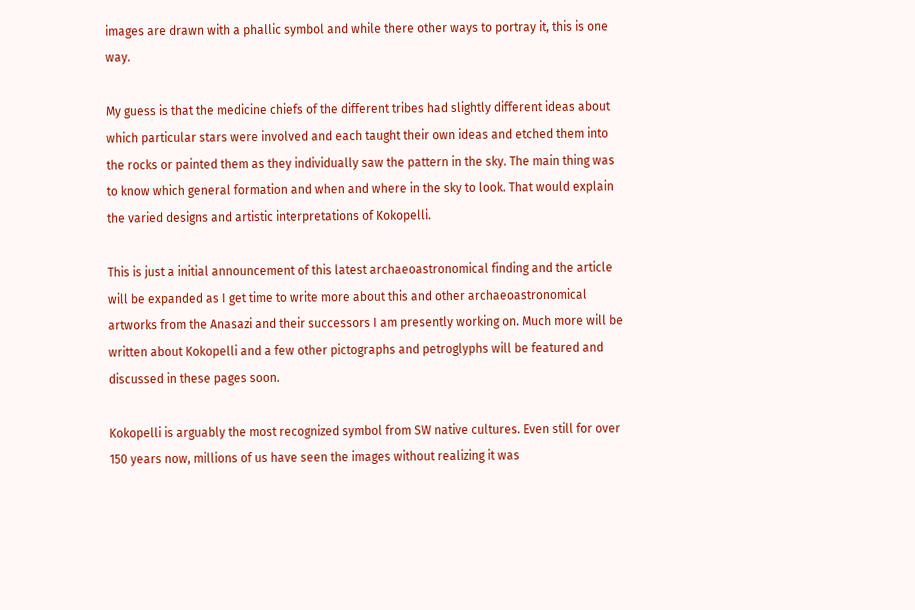images are drawn with a phallic symbol and while there other ways to portray it, this is one way.

My guess is that the medicine chiefs of the different tribes had slightly different ideas about which particular stars were involved and each taught their own ideas and etched them into the rocks or painted them as they individually saw the pattern in the sky. The main thing was to know which general formation and when and where in the sky to look. That would explain the varied designs and artistic interpretations of Kokopelli.

This is just a initial announcement of this latest archaeoastronomical finding and the article will be expanded as I get time to write more about this and other archaeoastronomical artworks from the Anasazi and their successors I am presently working on. Much more will be written about Kokopelli and a few other pictographs and petroglyphs will be featured and discussed in these pages soon.

Kokopelli is arguably the most recognized symbol from SW native cultures. Even still for over 150 years now, millions of us have seen the images without realizing it was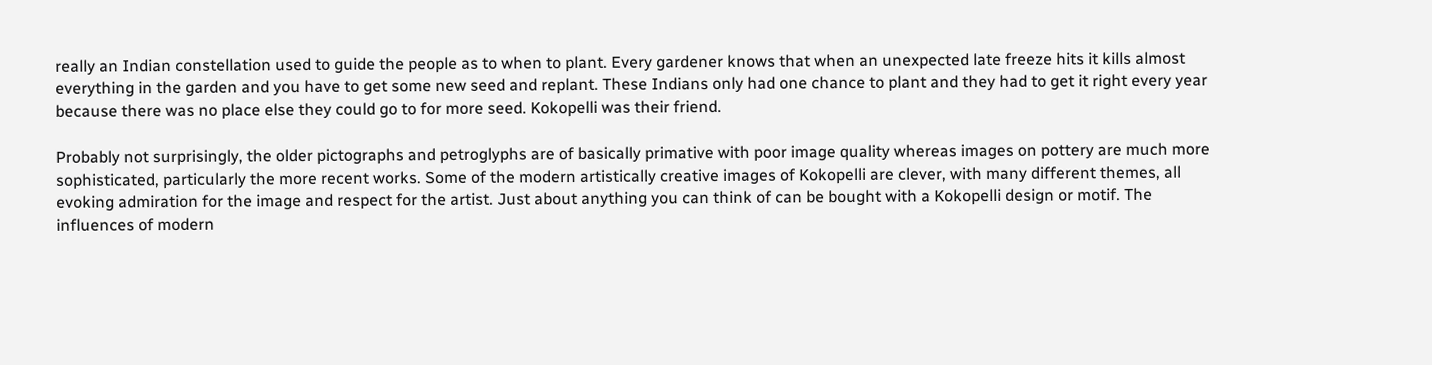really an Indian constellation used to guide the people as to when to plant. Every gardener knows that when an unexpected late freeze hits it kills almost everything in the garden and you have to get some new seed and replant. These Indians only had one chance to plant and they had to get it right every year because there was no place else they could go to for more seed. Kokopelli was their friend.

Probably not surprisingly, the older pictographs and petroglyphs are of basically primative with poor image quality whereas images on pottery are much more sophisticated, particularly the more recent works. Some of the modern artistically creative images of Kokopelli are clever, with many different themes, all evoking admiration for the image and respect for the artist. Just about anything you can think of can be bought with a Kokopelli design or motif. The influences of modern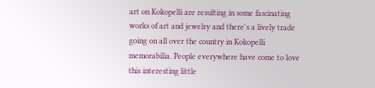art on Kokopelli are resulting in some fascinating works of art and jewelry and there's a lively trade going on all over the country in Kokopelli memorabilia. People everywhere have come to love this interesting little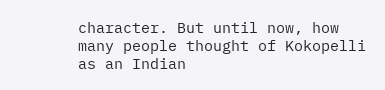character. But until now, how many people thought of Kokopelli as an Indian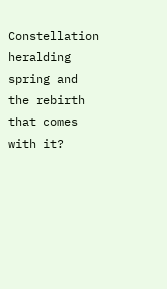Constellation heralding spring and the rebirth that comes with it?